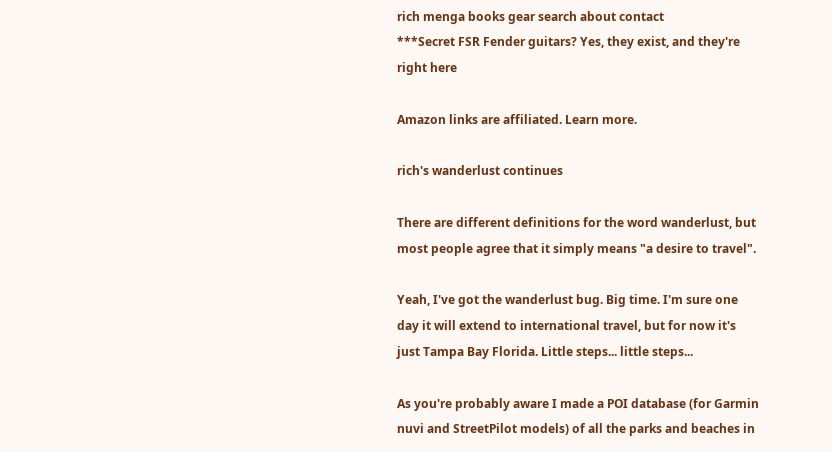rich menga books gear search about contact
***Secret FSR Fender guitars? Yes, they exist, and they're right here

Amazon links are affiliated. Learn more.

rich's wanderlust continues

There are different definitions for the word wanderlust, but most people agree that it simply means "a desire to travel".

Yeah, I've got the wanderlust bug. Big time. I'm sure one day it will extend to international travel, but for now it's just Tampa Bay Florida. Little steps... little steps...

As you're probably aware I made a POI database (for Garmin nuvi and StreetPilot models) of all the parks and beaches in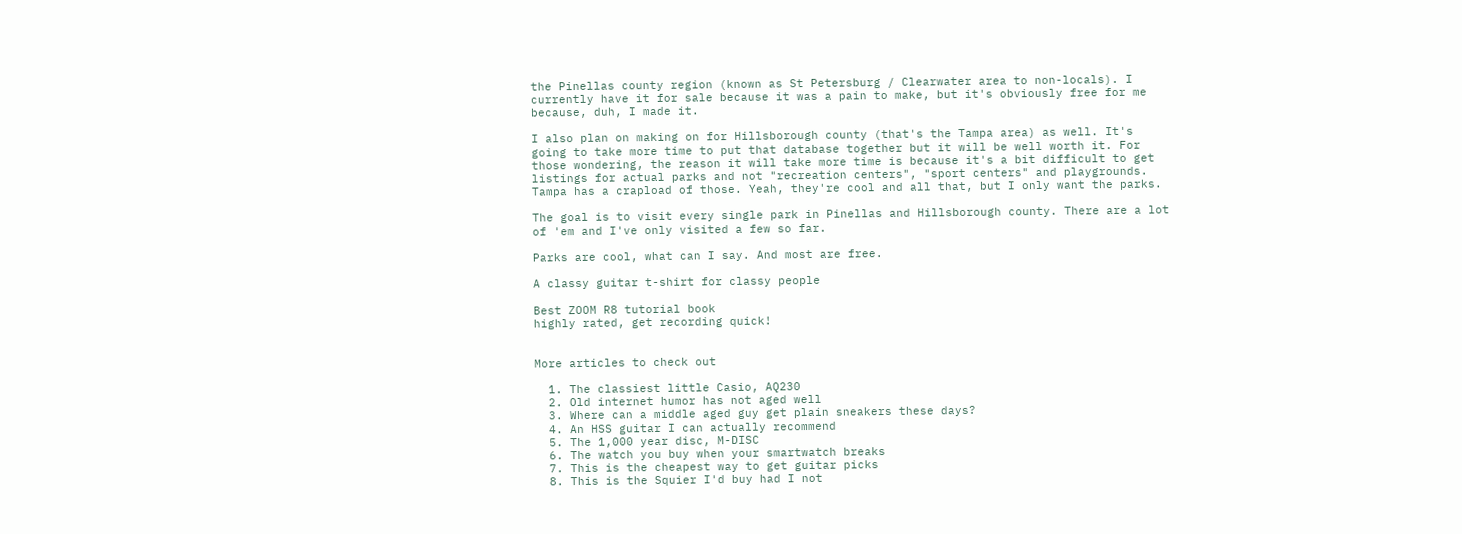the Pinellas county region (known as St Petersburg / Clearwater area to non-locals). I currently have it for sale because it was a pain to make, but it's obviously free for me because, duh, I made it.

I also plan on making on for Hillsborough county (that's the Tampa area) as well. It's going to take more time to put that database together but it will be well worth it. For those wondering, the reason it will take more time is because it's a bit difficult to get listings for actual parks and not "recreation centers", "sport centers" and playgrounds. Tampa has a crapload of those. Yeah, they're cool and all that, but I only want the parks.

The goal is to visit every single park in Pinellas and Hillsborough county. There are a lot of 'em and I've only visited a few so far.

Parks are cool, what can I say. And most are free.

A classy guitar t-shirt for classy people

Best ZOOM R8 tutorial book
highly rated, get recording quick!


More articles to check out

  1. The classiest little Casio, AQ230
  2. Old internet humor has not aged well
  3. Where can a middle aged guy get plain sneakers these days?
  4. An HSS guitar I can actually recommend
  5. The 1,000 year disc, M-DISC
  6. The watch you buy when your smartwatch breaks
  7. This is the cheapest way to get guitar picks
  8. This is the Squier I'd buy had I not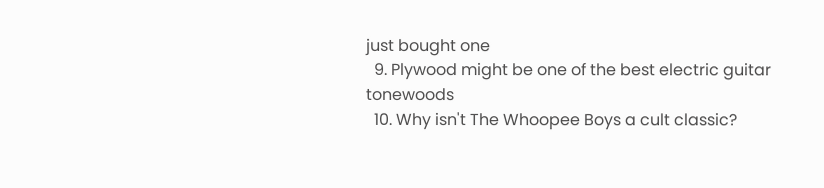just bought one
  9. Plywood might be one of the best electric guitar tonewoods
  10. Why isn't The Whoopee Boys a cult classic?